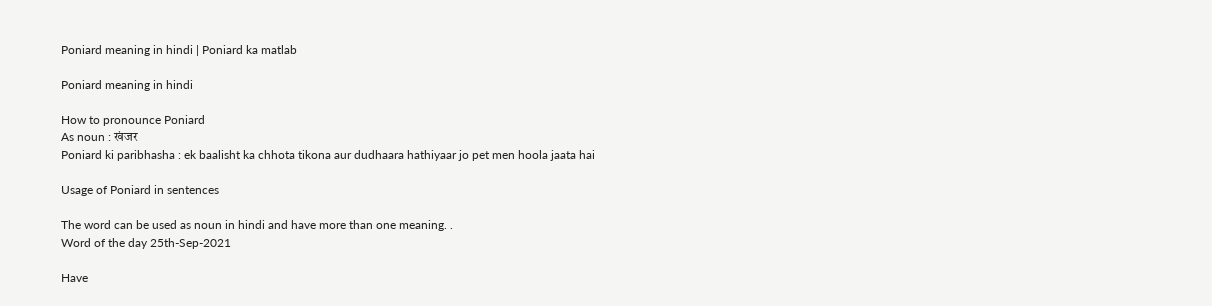Poniard meaning in hindi | Poniard ka matlab

Poniard meaning in hindi

How to pronounce Poniard
As noun : खंजर
Poniard ki paribhasha : ek baalisht ka chhota tikona aur dudhaara hathiyaar jo pet men hoola jaata hai

Usage of Poniard in sentences

The word can be used as noun in hindi and have more than one meaning. .
Word of the day 25th-Sep-2021

Have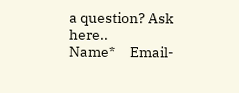a question? Ask here..
Name*     Email-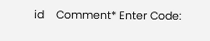id    Comment* Enter Code: